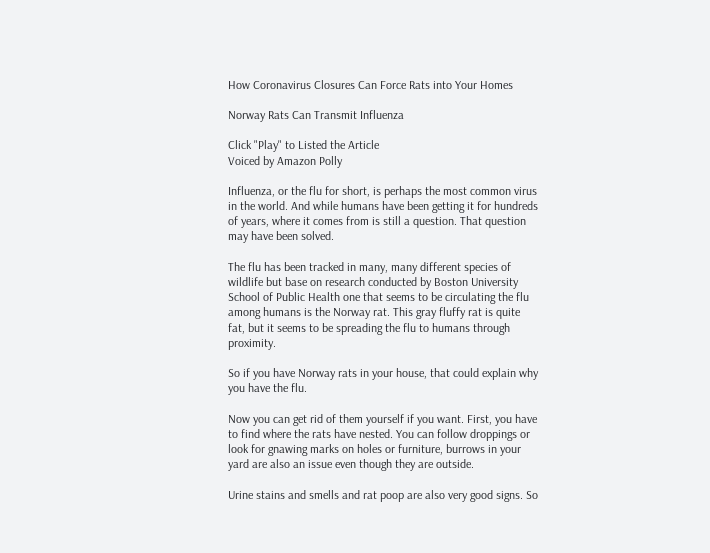How Coronavirus Closures Can Force Rats into Your Homes

Norway Rats Can Transmit Influenza

Click "Play" to Listed the Article
Voiced by Amazon Polly

Influenza, or the flu for short, is perhaps the most common virus in the world. And while humans have been getting it for hundreds of years, where it comes from is still a question. That question may have been solved.

The flu has been tracked in many, many different species of wildlife but base on research conducted by Boston University School of Public Health one that seems to be circulating the flu among humans is the Norway rat. This gray fluffy rat is quite fat, but it seems to be spreading the flu to humans through proximity.

So if you have Norway rats in your house, that could explain why you have the flu.

Now you can get rid of them yourself if you want. First, you have to find where the rats have nested. You can follow droppings or look for gnawing marks on holes or furniture, burrows in your yard are also an issue even though they are outside.

Urine stains and smells and rat poop are also very good signs. So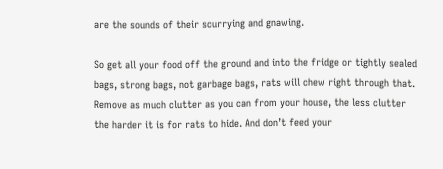are the sounds of their scurrying and gnawing.

So get all your food off the ground and into the fridge or tightly sealed bags, strong bags, not garbage bags, rats will chew right through that. Remove as much clutter as you can from your house, the less clutter the harder it is for rats to hide. And don’t feed your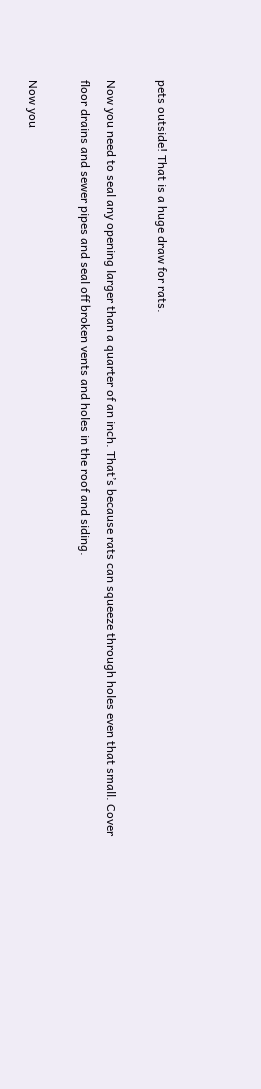pets outside! That is a huge draw for rats.

Now you need to seal any opening larger than a quarter of an inch. That’s because rats can squeeze through holes even that small. Cover floor drains and sewer pipes and seal off broken vents and holes in the roof and siding.

Now you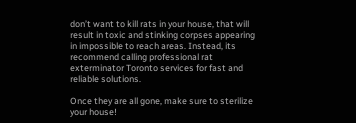don’t want to kill rats in your house, that will result in toxic and stinking corpses appearing in impossible to reach areas. Instead, its recommend calling professional rat exterminator Toronto services for fast and reliable solutions.

Once they are all gone, make sure to sterilize your house!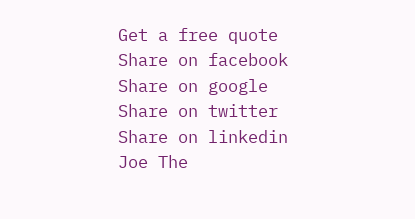Get a free quote
Share on facebook
Share on google
Share on twitter
Share on linkedin
Joe The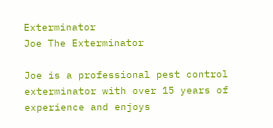Exterminator
Joe The Exterminator

Joe is a professional pest control exterminator with over 15 years of experience and enjoys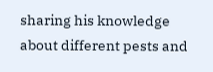sharing his knowledge about different pests and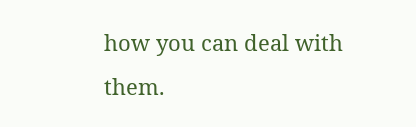how you can deal with them.